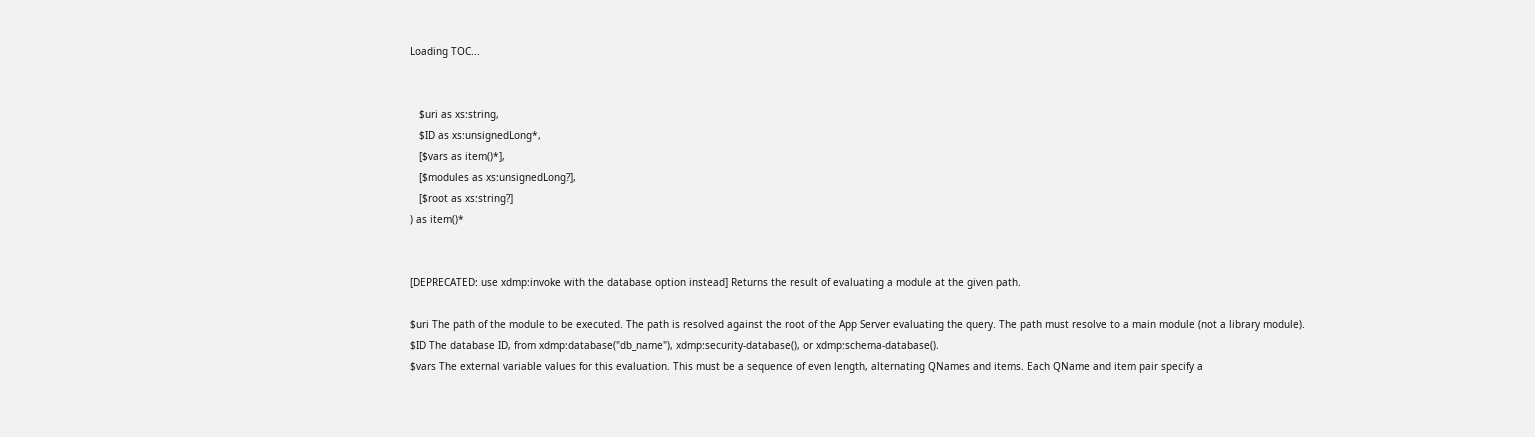Loading TOC...


   $uri as xs:string,
   $ID as xs:unsignedLong*,
   [$vars as item()*],
   [$modules as xs:unsignedLong?],
   [$root as xs:string?]
) as item()*


[DEPRECATED: use xdmp:invoke with the database option instead] Returns the result of evaluating a module at the given path.

$uri The path of the module to be executed. The path is resolved against the root of the App Server evaluating the query. The path must resolve to a main module (not a library module).
$ID The database ID, from xdmp:database("db_name"), xdmp:security-database(), or xdmp:schema-database().
$vars The external variable values for this evaluation. This must be a sequence of even length, alternating QNames and items. Each QName and item pair specify a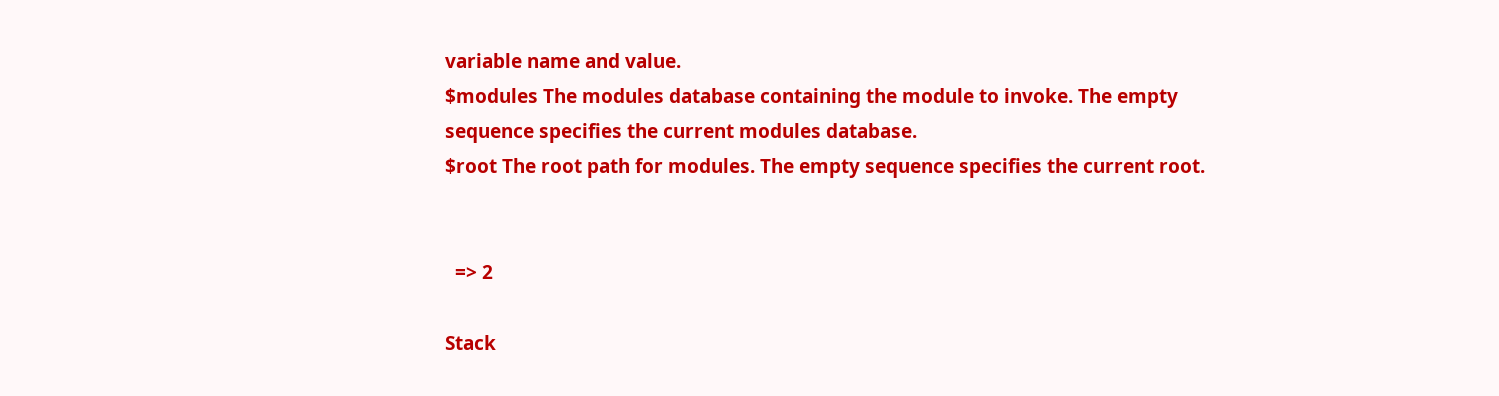variable name and value.
$modules The modules database containing the module to invoke. The empty sequence specifies the current modules database.
$root The root path for modules. The empty sequence specifies the current root.


  => 2

Stack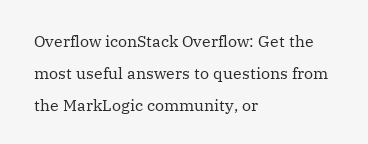Overflow iconStack Overflow: Get the most useful answers to questions from the MarkLogic community, or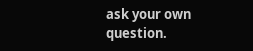ask your own question.